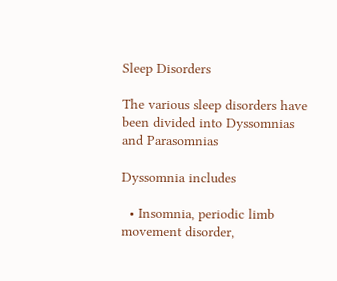Sleep Disorders

The various sleep disorders have been divided into Dyssomnias and Parasomnias

Dyssomnia includes

  • Insomnia, periodic limb movement disorder,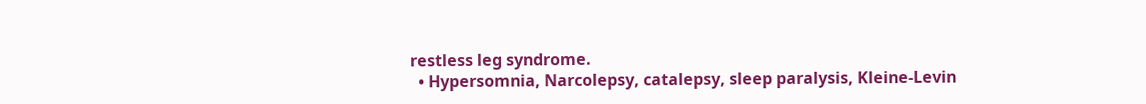restless leg syndrome.
  • Hypersomnia, Narcolepsy, catalepsy, sleep paralysis, Kleine-Levin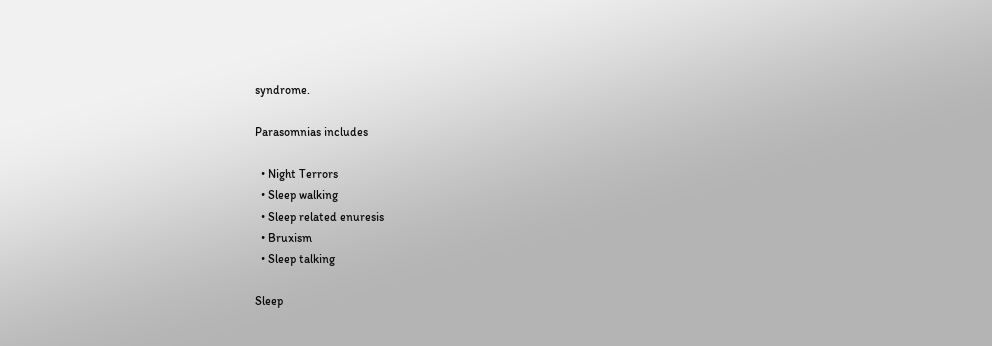syndrome.

Parasomnias includes

  • Night Terrors
  • Sleep walking
  • Sleep related enuresis
  • Bruxism
  • Sleep talking

Sleep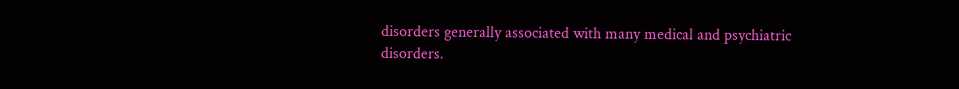disorders generally associated with many medical and psychiatric disorders.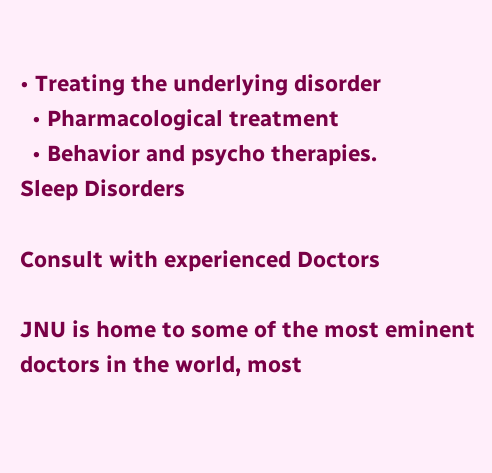• Treating the underlying disorder
  • Pharmacological treatment
  • Behavior and psycho therapies.
Sleep Disorders

Consult with experienced Doctors

JNU is home to some of the most eminent doctors in the world, most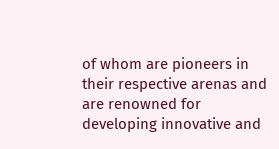of whom are pioneers in their respective arenas and are renowned for developing innovative and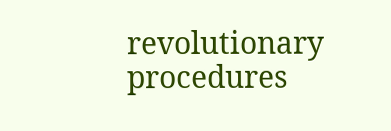revolutionary procedures